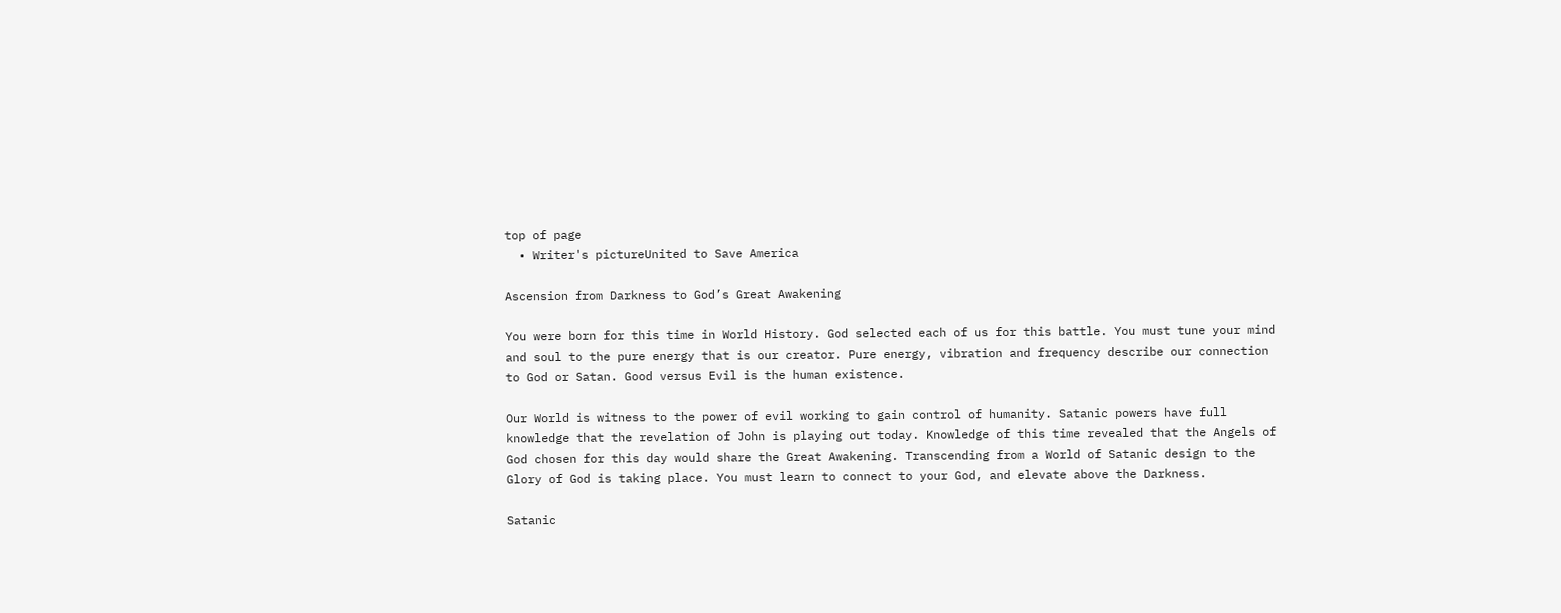top of page
  • Writer's pictureUnited to Save America

Ascension from Darkness to God’s Great Awakening

You were born for this time in World History. God selected each of us for this battle. You must tune your mind and soul to the pure energy that is our creator. Pure energy, vibration and frequency describe our connection to God or Satan. Good versus Evil is the human existence.

Our World is witness to the power of evil working to gain control of humanity. Satanic powers have full knowledge that the revelation of John is playing out today. Knowledge of this time revealed that the Angels of God chosen for this day would share the Great Awakening. Transcending from a World of Satanic design to the Glory of God is taking place. You must learn to connect to your God, and elevate above the Darkness.

Satanic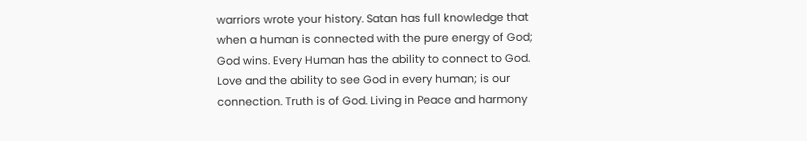warriors wrote your history. Satan has full knowledge that when a human is connected with the pure energy of God; God wins. Every Human has the ability to connect to God. Love and the ability to see God in every human; is our connection. Truth is of God. Living in Peace and harmony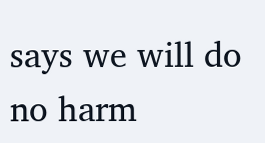says we will do no harm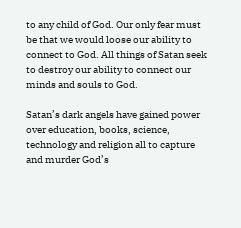to any child of God. Our only fear must be that we would loose our ability to connect to God. All things of Satan seek to destroy our ability to connect our minds and souls to God.

Satan’s dark angels have gained power over education, books, science, technology and religion all to capture and murder God’s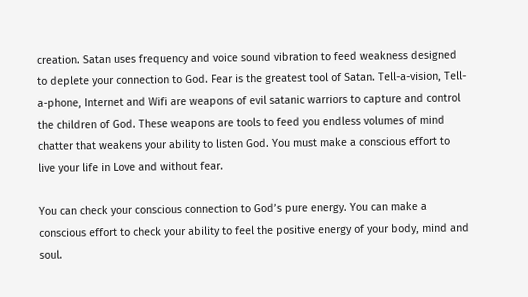creation. Satan uses frequency and voice sound vibration to feed weakness designed to deplete your connection to God. Fear is the greatest tool of Satan. Tell-a-vision, Tell-a-phone, Internet and Wifi are weapons of evil satanic warriors to capture and control the children of God. These weapons are tools to feed you endless volumes of mind chatter that weakens your ability to listen God. You must make a conscious effort to live your life in Love and without fear.

You can check your conscious connection to God’s pure energy. You can make a conscious effort to check your ability to feel the positive energy of your body, mind and soul.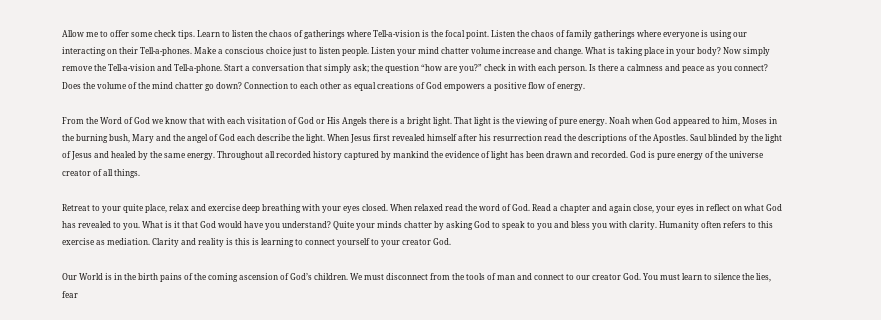Allow me to offer some check tips. Learn to listen the chaos of gatherings where Tell-a-vision is the focal point. Listen the chaos of family gatherings where everyone is using our interacting on their Tell-a-phones. Make a conscious choice just to listen people. Listen your mind chatter volume increase and change. What is taking place in your body? Now simply remove the Tell-a-vision and Tell-a-phone. Start a conversation that simply ask; the question “how are you?” check in with each person. Is there a calmness and peace as you connect? Does the volume of the mind chatter go down? Connection to each other as equal creations of God empowers a positive flow of energy.

From the Word of God we know that with each visitation of God or His Angels there is a bright light. That light is the viewing of pure energy. Noah when God appeared to him, Moses in the burning bush, Mary and the angel of God each describe the light. When Jesus first revealed himself after his resurrection read the descriptions of the Apostles. Saul blinded by the light of Jesus and healed by the same energy. Throughout all recorded history captured by mankind the evidence of light has been drawn and recorded. God is pure energy of the universe creator of all things.

Retreat to your quite place, relax and exercise deep breathing with your eyes closed. When relaxed read the word of God. Read a chapter and again close, your eyes in reflect on what God has revealed to you. What is it that God would have you understand? Quite your minds chatter by asking God to speak to you and bless you with clarity. Humanity often refers to this exercise as mediation. Clarity and reality is this is learning to connect yourself to your creator God.

Our World is in the birth pains of the coming ascension of God’s children. We must disconnect from the tools of man and connect to our creator God. You must learn to silence the lies, fear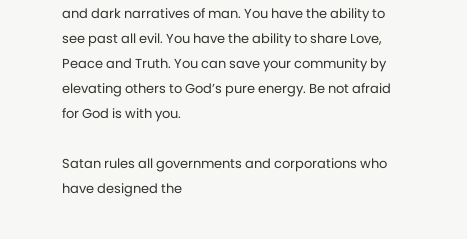and dark narratives of man. You have the ability to see past all evil. You have the ability to share Love, Peace and Truth. You can save your community by elevating others to God’s pure energy. Be not afraid for God is with you.

Satan rules all governments and corporations who have designed the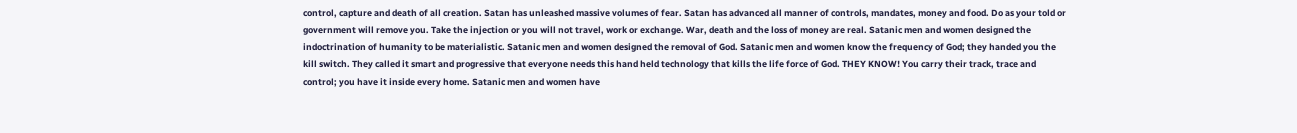control, capture and death of all creation. Satan has unleashed massive volumes of fear. Satan has advanced all manner of controls, mandates, money and food. Do as your told or government will remove you. Take the injection or you will not travel, work or exchange. War, death and the loss of money are real. Satanic men and women designed the indoctrination of humanity to be materialistic. Satanic men and women designed the removal of God. Satanic men and women know the frequency of God; they handed you the kill switch. They called it smart and progressive that everyone needs this hand held technology that kills the life force of God. THEY KNOW! You carry their track, trace and control; you have it inside every home. Satanic men and women have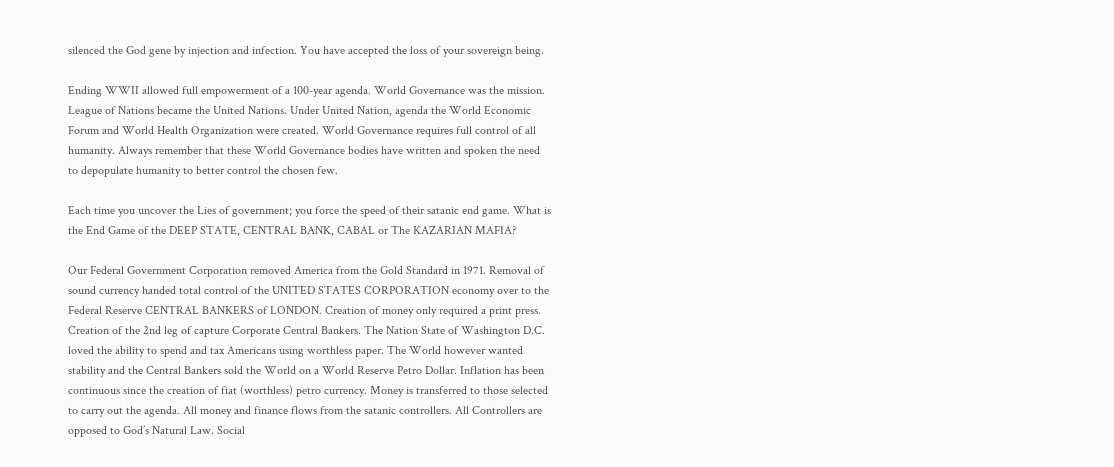silenced the God gene by injection and infection. You have accepted the loss of your sovereign being.

Ending WWII allowed full empowerment of a 100-year agenda. World Governance was the mission. League of Nations became the United Nations. Under United Nation, agenda the World Economic Forum and World Health Organization were created. World Governance requires full control of all humanity. Always remember that these World Governance bodies have written and spoken the need to depopulate humanity to better control the chosen few.

Each time you uncover the Lies of government; you force the speed of their satanic end game. What is the End Game of the DEEP STATE, CENTRAL BANK, CABAL or The KAZARIAN MAFIA?

Our Federal Government Corporation removed America from the Gold Standard in 1971. Removal of sound currency handed total control of the UNITED STATES CORPORATION economy over to the Federal Reserve CENTRAL BANKERS of LONDON. Creation of money only required a print press. Creation of the 2nd leg of capture Corporate Central Bankers. The Nation State of Washington D.C. loved the ability to spend and tax Americans using worthless paper. The World however wanted stability and the Central Bankers sold the World on a World Reserve Petro Dollar. Inflation has been continuous since the creation of fiat (worthless) petro currency. Money is transferred to those selected to carry out the agenda. All money and finance flows from the satanic controllers. All Controllers are opposed to God’s Natural Law. Social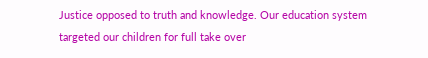Justice opposed to truth and knowledge. Our education system targeted our children for full take over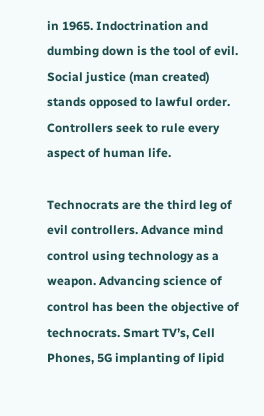in 1965. Indoctrination and dumbing down is the tool of evil. Social justice (man created) stands opposed to lawful order. Controllers seek to rule every aspect of human life.

Technocrats are the third leg of evil controllers. Advance mind control using technology as a weapon. Advancing science of control has been the objective of technocrats. Smart TV’s, Cell Phones, 5G implanting of lipid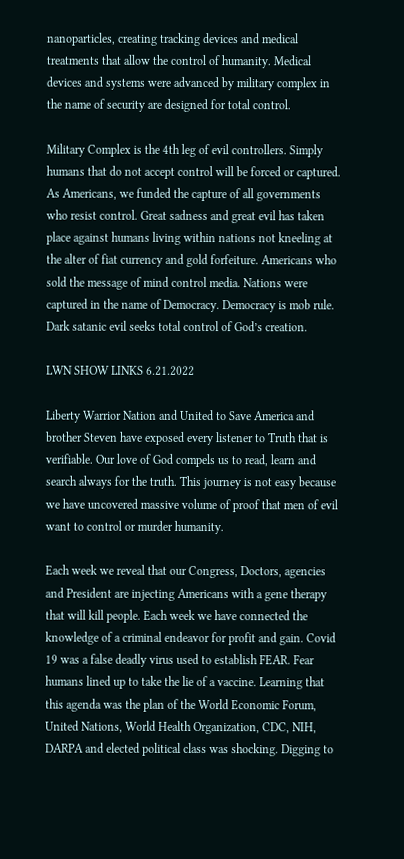nanoparticles, creating tracking devices and medical treatments that allow the control of humanity. Medical devices and systems were advanced by military complex in the name of security are designed for total control.

Military Complex is the 4th leg of evil controllers. Simply humans that do not accept control will be forced or captured. As Americans, we funded the capture of all governments who resist control. Great sadness and great evil has taken place against humans living within nations not kneeling at the alter of fiat currency and gold forfeiture. Americans who sold the message of mind control media. Nations were captured in the name of Democracy. Democracy is mob rule. Dark satanic evil seeks total control of God’s creation.

LWN SHOW LINKS 6.21.2022

Liberty Warrior Nation and United to Save America and brother Steven have exposed every listener to Truth that is verifiable. Our love of God compels us to read, learn and search always for the truth. This journey is not easy because we have uncovered massive volume of proof that men of evil want to control or murder humanity.

Each week we reveal that our Congress, Doctors, agencies and President are injecting Americans with a gene therapy that will kill people. Each week we have connected the knowledge of a criminal endeavor for profit and gain. Covid 19 was a false deadly virus used to establish FEAR. Fear humans lined up to take the lie of a vaccine. Learning that this agenda was the plan of the World Economic Forum, United Nations, World Health Organization, CDC, NIH, DARPA and elected political class was shocking. Digging to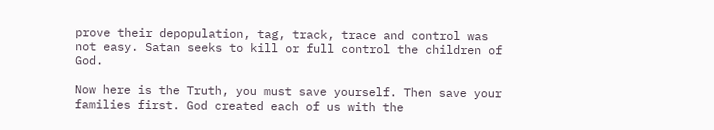prove their depopulation, tag, track, trace and control was not easy. Satan seeks to kill or full control the children of God.

Now here is the Truth, you must save yourself. Then save your families first. God created each of us with the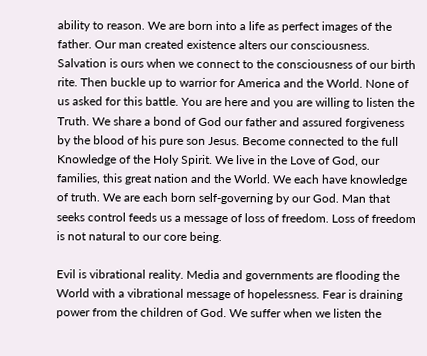ability to reason. We are born into a life as perfect images of the father. Our man created existence alters our consciousness. Salvation is ours when we connect to the consciousness of our birth rite. Then buckle up to warrior for America and the World. None of us asked for this battle. You are here and you are willing to listen the Truth. We share a bond of God our father and assured forgiveness by the blood of his pure son Jesus. Become connected to the full Knowledge of the Holy Spirit. We live in the Love of God, our families, this great nation and the World. We each have knowledge of truth. We are each born self-governing by our God. Man that seeks control feeds us a message of loss of freedom. Loss of freedom is not natural to our core being.

Evil is vibrational reality. Media and governments are flooding the World with a vibrational message of hopelessness. Fear is draining power from the children of God. We suffer when we listen the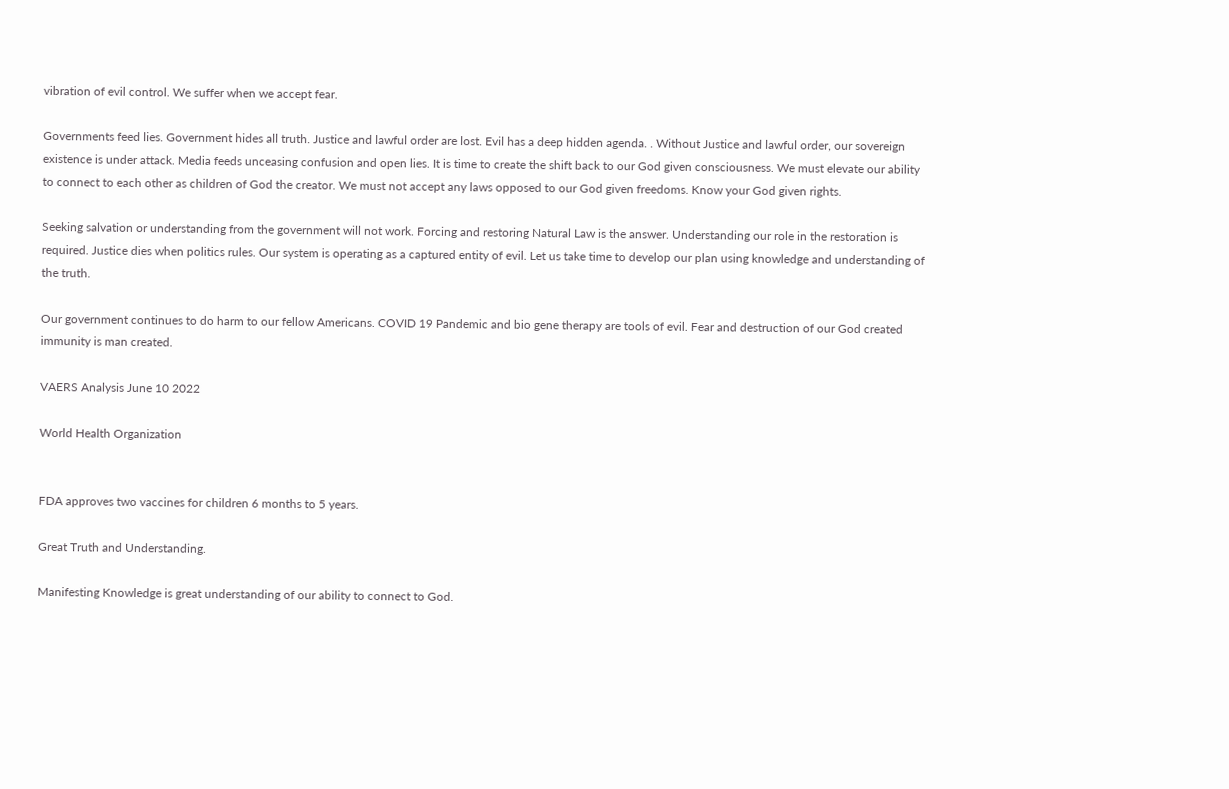vibration of evil control. We suffer when we accept fear.

Governments feed lies. Government hides all truth. Justice and lawful order are lost. Evil has a deep hidden agenda. . Without Justice and lawful order, our sovereign existence is under attack. Media feeds unceasing confusion and open lies. It is time to create the shift back to our God given consciousness. We must elevate our ability to connect to each other as children of God the creator. We must not accept any laws opposed to our God given freedoms. Know your God given rights.

Seeking salvation or understanding from the government will not work. Forcing and restoring Natural Law is the answer. Understanding our role in the restoration is required. Justice dies when politics rules. Our system is operating as a captured entity of evil. Let us take time to develop our plan using knowledge and understanding of the truth.

Our government continues to do harm to our fellow Americans. COVID 19 Pandemic and bio gene therapy are tools of evil. Fear and destruction of our God created immunity is man created.

VAERS Analysis June 10 2022

World Health Organization


FDA approves two vaccines for children 6 months to 5 years.

Great Truth and Understanding.

Manifesting Knowledge is great understanding of our ability to connect to God.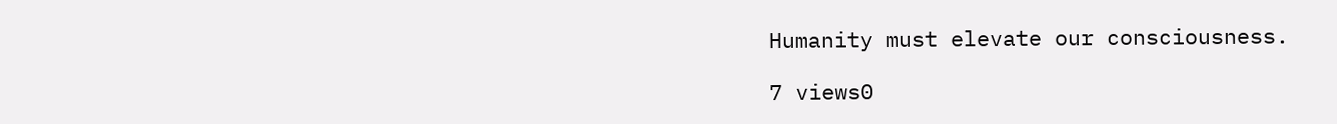Humanity must elevate our consciousness.

7 views0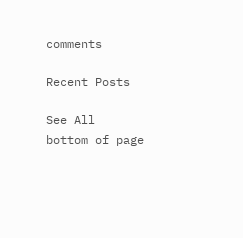comments

Recent Posts

See All
bottom of page